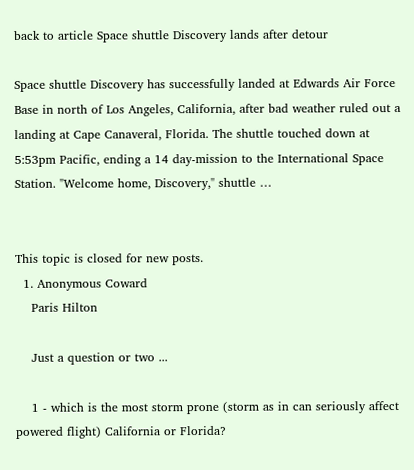back to article Space shuttle Discovery lands after detour

Space shuttle Discovery has successfully landed at Edwards Air Force Base in north of Los Angeles, California, after bad weather ruled out a landing at Cape Canaveral, Florida. The shuttle touched down at 5:53pm Pacific, ending a 14 day-mission to the International Space Station. "Welcome home, Discovery," shuttle …


This topic is closed for new posts.
  1. Anonymous Coward
    Paris Hilton

    Just a question or two ...

    1 - which is the most storm prone (storm as in can seriously affect powered flight) California or Florida?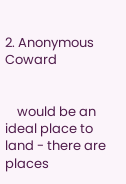2. Anonymous Coward


    would be an ideal place to land - there are places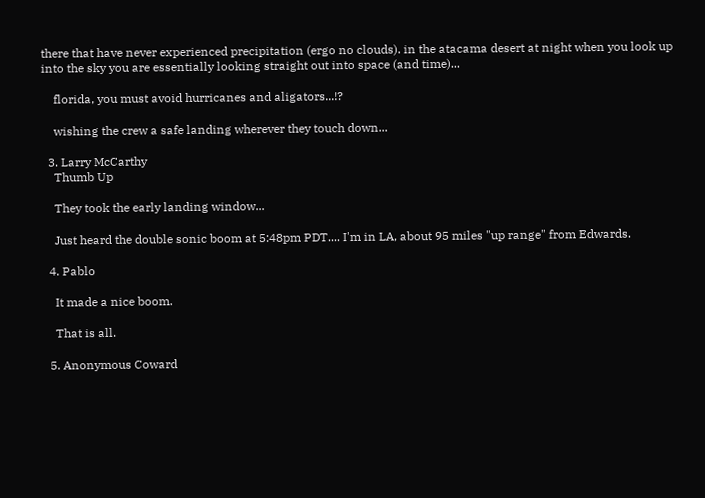there that have never experienced precipitation (ergo no clouds). in the atacama desert at night when you look up into the sky you are essentially looking straight out into space (and time)...

    florida, you must avoid hurricanes and aligators...!?

    wishing the crew a safe landing wherever they touch down...

  3. Larry McCarthy
    Thumb Up

    They took the early landing window...

    Just heard the double sonic boom at 5:48pm PDT.... I'm in LA, about 95 miles "up range" from Edwards.

  4. Pablo

    It made a nice boom.

    That is all.

  5. Anonymous Coward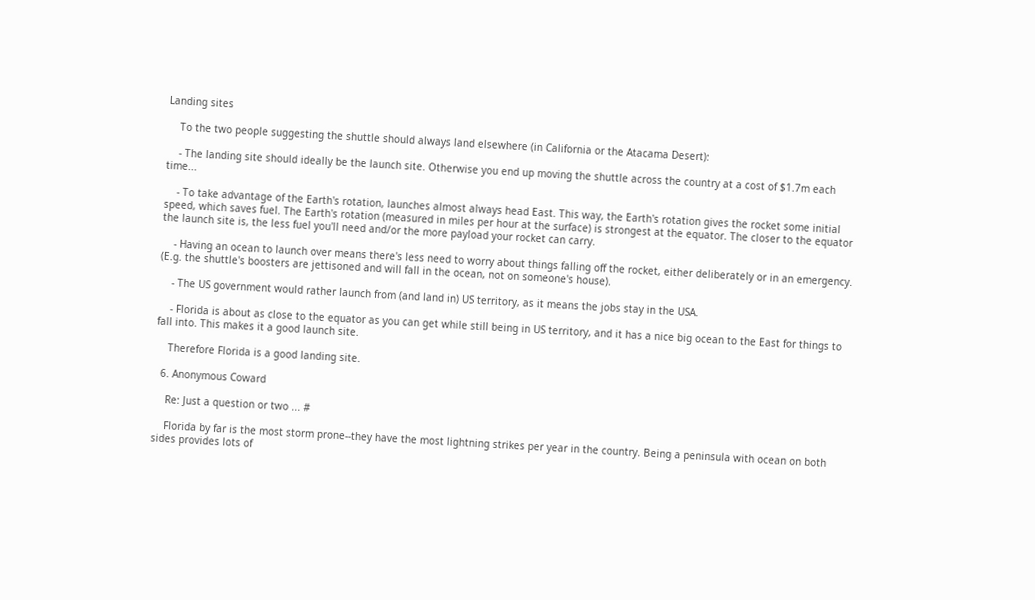Landing sites

    To the two people suggesting the shuttle should always land elsewhere (in California or the Atacama Desert):

    - The landing site should ideally be the launch site. Otherwise you end up moving the shuttle across the country at a cost of $1.7m each time...

    - To take advantage of the Earth's rotation, launches almost always head East. This way, the Earth's rotation gives the rocket some initial speed, which saves fuel. The Earth's rotation (measured in miles per hour at the surface) is strongest at the equator. The closer to the equator the launch site is, the less fuel you'll need and/or the more payload your rocket can carry.

    - Having an ocean to launch over means there's less need to worry about things falling off the rocket, either deliberately or in an emergency. (E.g. the shuttle's boosters are jettisoned and will fall in the ocean, not on someone's house).

    - The US government would rather launch from (and land in) US territory, as it means the jobs stay in the USA.

    - Florida is about as close to the equator as you can get while still being in US territory, and it has a nice big ocean to the East for things to fall into. This makes it a good launch site.

    Therefore Florida is a good landing site.

  6. Anonymous Coward

    Re: Just a question or two ... #

    Florida by far is the most storm prone--they have the most lightning strikes per year in the country. Being a peninsula with ocean on both sides provides lots of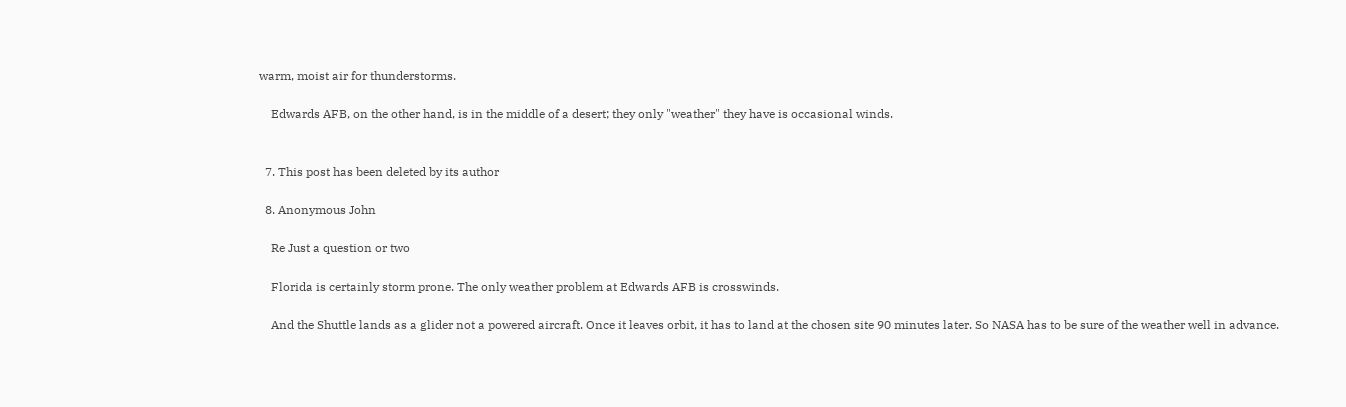warm, moist air for thunderstorms.

    Edwards AFB, on the other hand, is in the middle of a desert; they only "weather" they have is occasional winds.


  7. This post has been deleted by its author

  8. Anonymous John

    Re Just a question or two

    Florida is certainly storm prone. The only weather problem at Edwards AFB is crosswinds.

    And the Shuttle lands as a glider not a powered aircraft. Once it leaves orbit, it has to land at the chosen site 90 minutes later. So NASA has to be sure of the weather well in advance.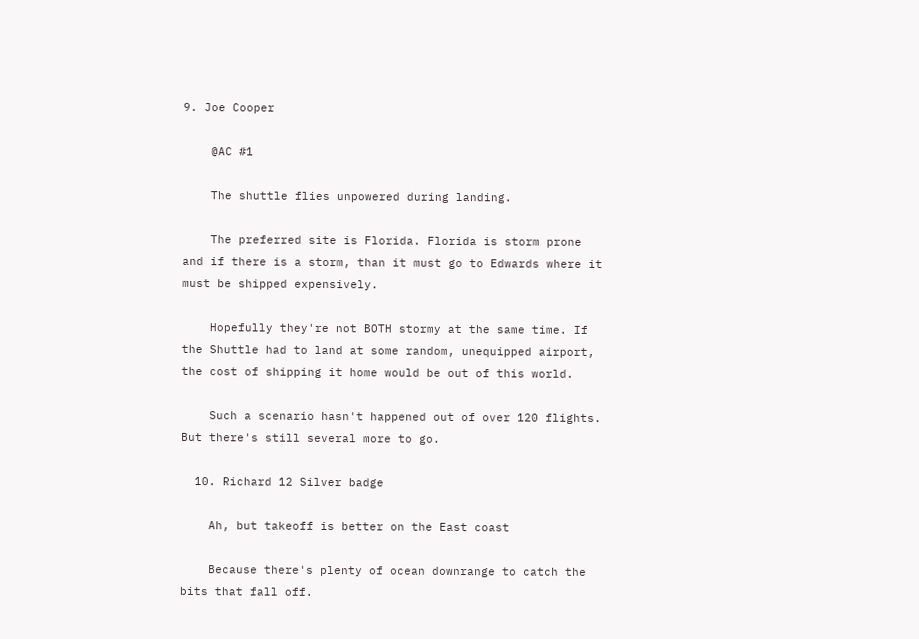9. Joe Cooper

    @AC #1

    The shuttle flies unpowered during landing.

    The preferred site is Florida. Florida is storm prone and if there is a storm, than it must go to Edwards where it must be shipped expensively.

    Hopefully they're not BOTH stormy at the same time. If the Shuttle had to land at some random, unequipped airport, the cost of shipping it home would be out of this world.

    Such a scenario hasn't happened out of over 120 flights. But there's still several more to go.

  10. Richard 12 Silver badge

    Ah, but takeoff is better on the East coast

    Because there's plenty of ocean downrange to catch the bits that fall off.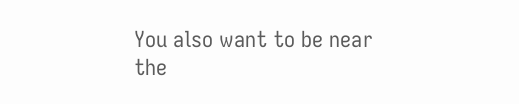You also want to be near the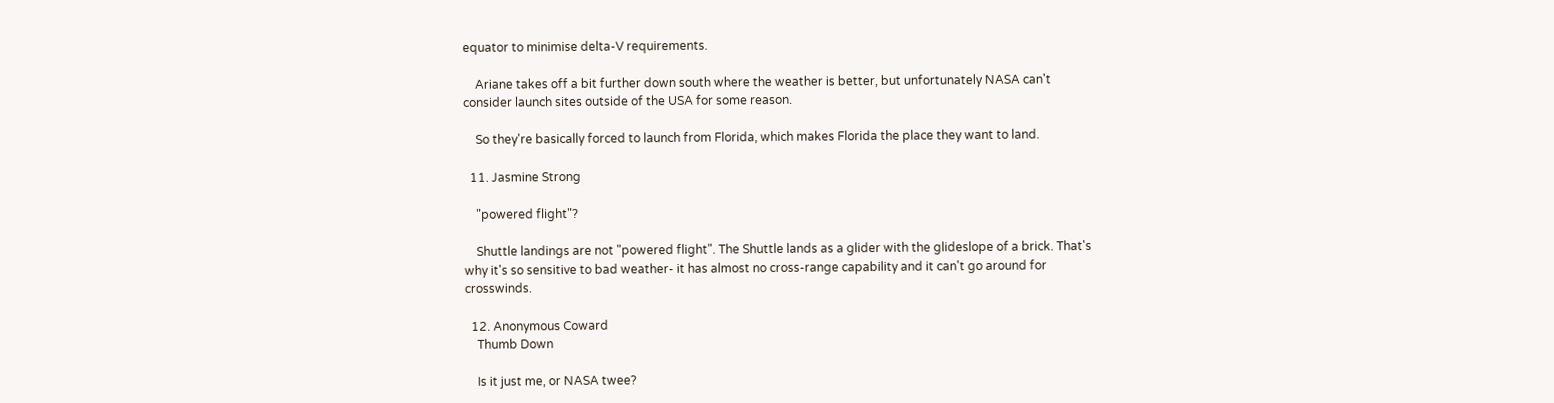equator to minimise delta-V requirements.

    Ariane takes off a bit further down south where the weather is better, but unfortunately NASA can't consider launch sites outside of the USA for some reason.

    So they're basically forced to launch from Florida, which makes Florida the place they want to land.

  11. Jasmine Strong

    "powered flight"?

    Shuttle landings are not "powered flight". The Shuttle lands as a glider with the glideslope of a brick. That's why it's so sensitive to bad weather- it has almost no cross-range capability and it can't go around for crosswinds.

  12. Anonymous Coward
    Thumb Down

    Is it just me, or NASA twee?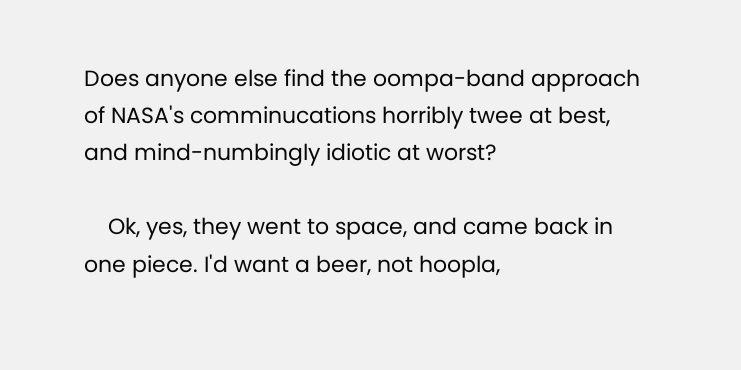Does anyone else find the oompa-band approach of NASA's comminucations horribly twee at best, and mind-numbingly idiotic at worst?

    Ok, yes, they went to space, and came back in one piece. I'd want a beer, not hoopla,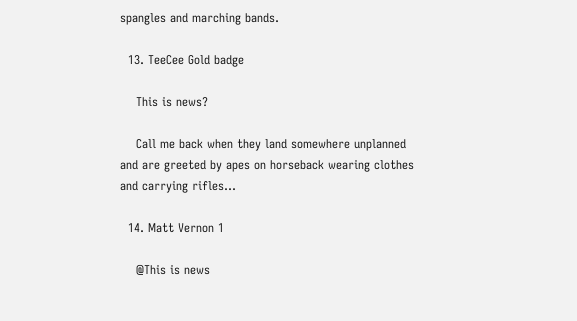spangles and marching bands.

  13. TeeCee Gold badge

    This is news?

    Call me back when they land somewhere unplanned and are greeted by apes on horseback wearing clothes and carrying rifles...

  14. Matt Vernon 1

    @This is news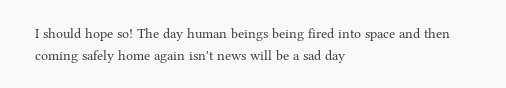I should hope so! The day human beings being fired into space and then coming safely home again isn't news will be a sad day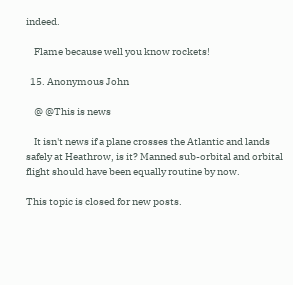indeed.

    Flame because well you know rockets!

  15. Anonymous John

    @ @This is news

    It isn't news if a plane crosses the Atlantic and lands safely at Heathrow, is it? Manned sub-orbital and orbital flight should have been equally routine by now.

This topic is closed for new posts.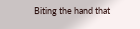Biting the hand that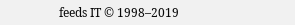feeds IT © 1998–2019